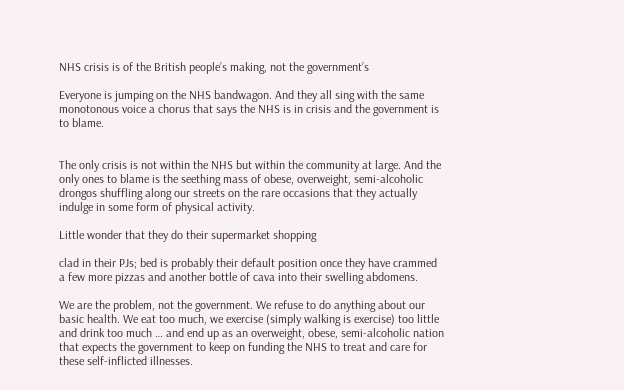NHS crisis is of the British people’s making, not the government’s

Everyone is jumping on the NHS bandwagon. And they all sing with the same monotonous voice a chorus that says the NHS is in crisis and the government is to blame.


The only crisis is not within the NHS but within the community at large. And the only ones to blame is the seething mass of obese, overweight, semi-alcoholic drongos shuffling along our streets on the rare occasions that they actually indulge in some form of physical activity.

Little wonder that they do their supermarket shopping

clad in their PJs; bed is probably their default position once they have crammed a few more pizzas and another bottle of cava into their swelling abdomens.

We are the problem, not the government. We refuse to do anything about our basic health. We eat too much, we exercise (simply walking is exercise) too little and drink too much … and end up as an overweight, obese, semi-alcoholic nation that expects the government to keep on funding the NHS to treat and care for these self-inflicted illnesses.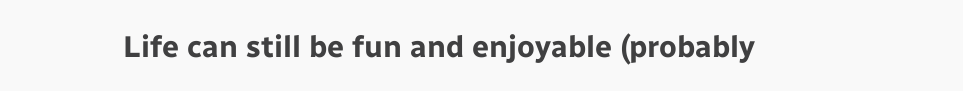Life can still be fun and enjoyable (probably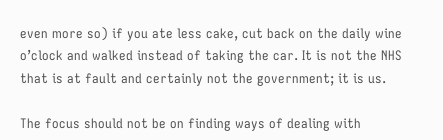even more so) if you ate less cake, cut back on the daily wine o’clock and walked instead of taking the car. It is not the NHS that is at fault and certainly not the government; it is us.

The focus should not be on finding ways of dealing with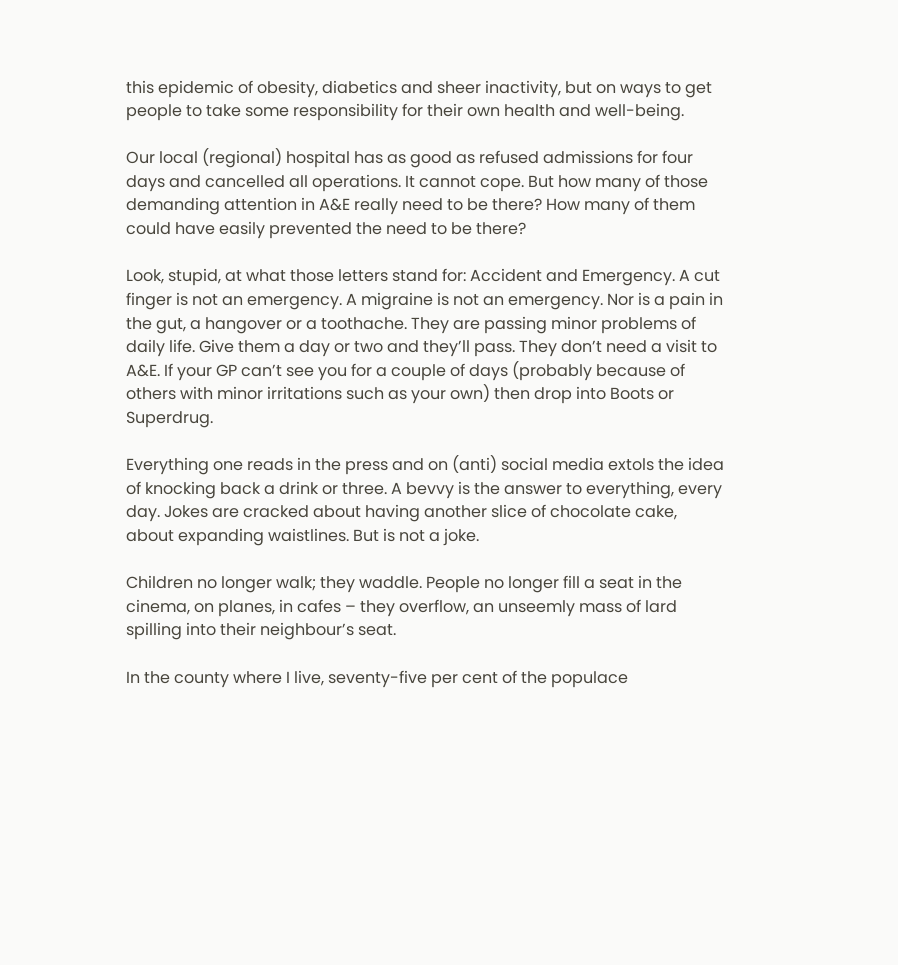this epidemic of obesity, diabetics and sheer inactivity, but on ways to get people to take some responsibility for their own health and well-being.

Our local (regional) hospital has as good as refused admissions for four days and cancelled all operations. It cannot cope. But how many of those demanding attention in A&E really need to be there? How many of them could have easily prevented the need to be there?

Look, stupid, at what those letters stand for: Accident and Emergency. A cut finger is not an emergency. A migraine is not an emergency. Nor is a pain in the gut, a hangover or a toothache. They are passing minor problems of daily life. Give them a day or two and they’ll pass. They don’t need a visit to A&E. If your GP can’t see you for a couple of days (probably because of others with minor irritations such as your own) then drop into Boots or Superdrug.

Everything one reads in the press and on (anti) social media extols the idea of knocking back a drink or three. A bevvy is the answer to everything, every day. Jokes are cracked about having another slice of chocolate cake, about expanding waistlines. But is not a joke.

Children no longer walk; they waddle. People no longer fill a seat in the cinema, on planes, in cafes – they overflow, an unseemly mass of lard spilling into their neighbour’s seat.

In the county where I live, seventy-five per cent of the populace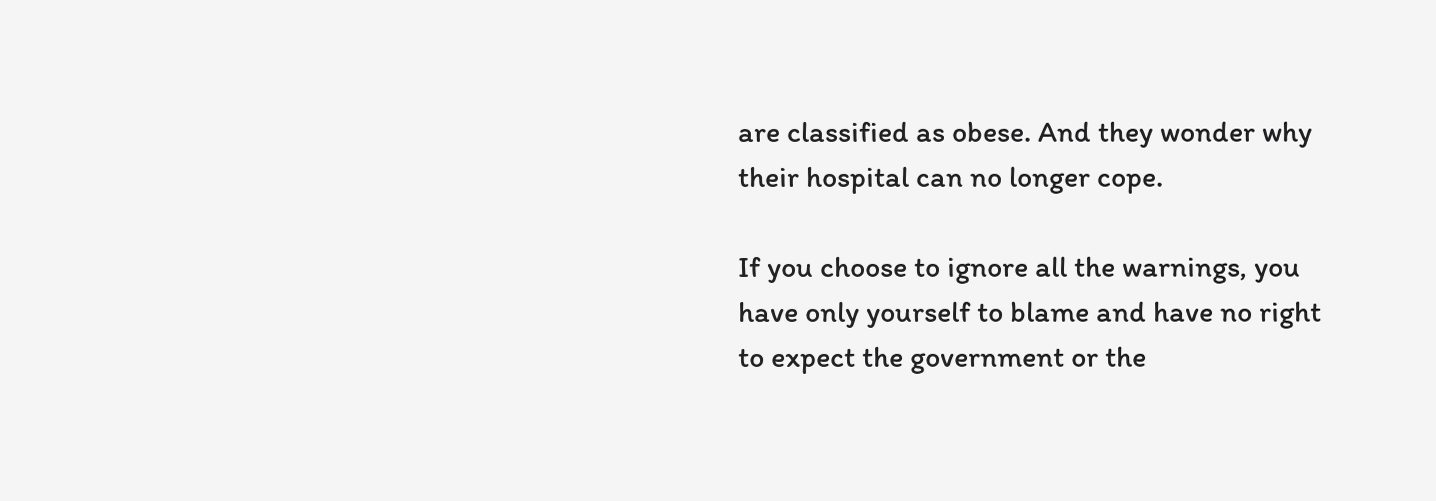are classified as obese. And they wonder why their hospital can no longer cope.

If you choose to ignore all the warnings, you have only yourself to blame and have no right to expect the government or the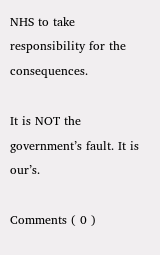NHS to take responsibility for the consequences.

It is NOT the government’s fault. It is our’s.

Comments ( 0 )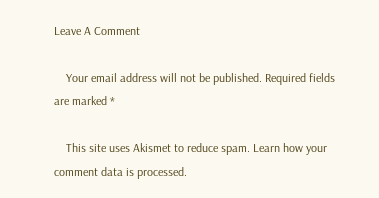Leave A Comment

    Your email address will not be published. Required fields are marked *

    This site uses Akismet to reduce spam. Learn how your comment data is processed.